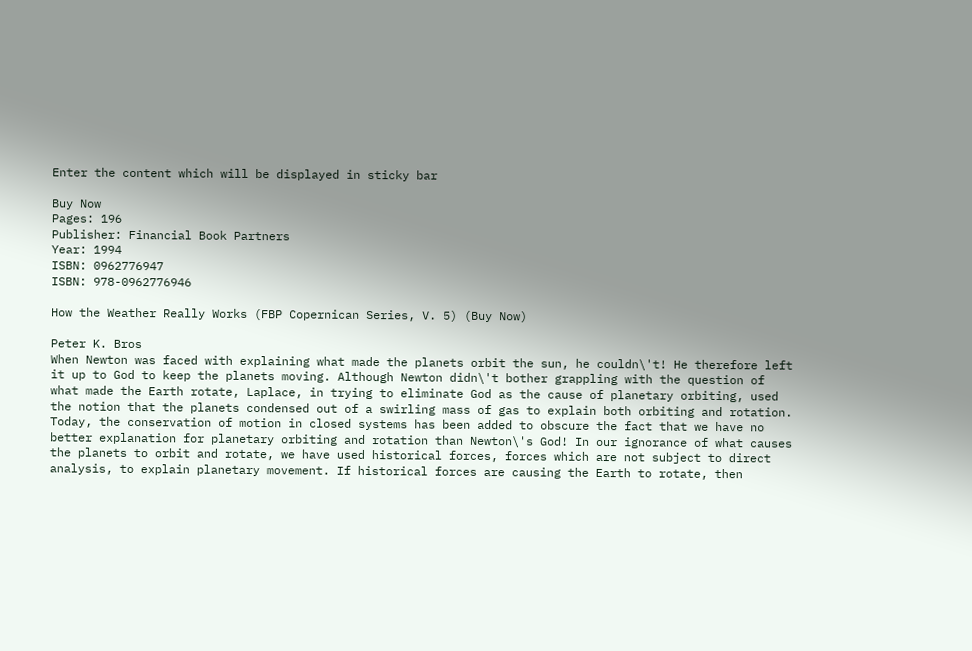Enter the content which will be displayed in sticky bar

Buy Now
Pages: 196
Publisher: Financial Book Partners
Year: 1994
ISBN: 0962776947
ISBN: 978-0962776946

How the Weather Really Works (FBP Copernican Series, V. 5) (Buy Now)

Peter K. Bros
When Newton was faced with explaining what made the planets orbit the sun, he couldn\'t! He therefore left it up to God to keep the planets moving. Although Newton didn\'t bother grappling with the question of what made the Earth rotate, Laplace, in trying to eliminate God as the cause of planetary orbiting, used the notion that the planets condensed out of a swirling mass of gas to explain both orbiting and rotation. Today, the conservation of motion in closed systems has been added to obscure the fact that we have no better explanation for planetary orbiting and rotation than Newton\'s God! In our ignorance of what causes the planets to orbit and rotate, we have used historical forces, forces which are not subject to direct analysis, to explain planetary movement. If historical forces are causing the Earth to rotate, then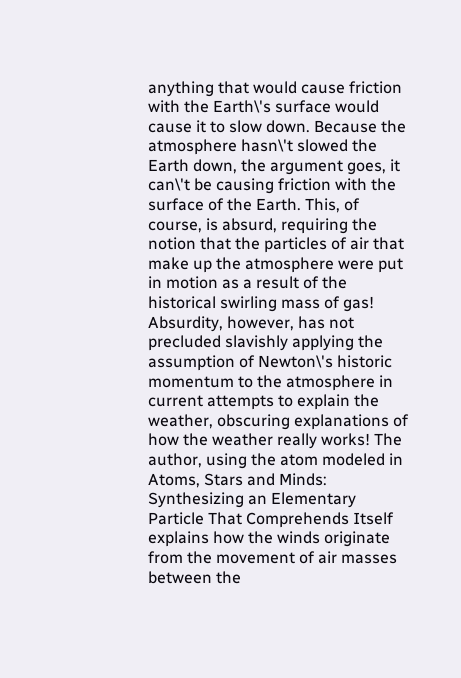anything that would cause friction with the Earth\'s surface would cause it to slow down. Because the atmosphere hasn\'t slowed the Earth down, the argument goes, it can\'t be causing friction with the surface of the Earth. This, of course, is absurd, requiring the notion that the particles of air that make up the atmosphere were put in motion as a result of the historical swirling mass of gas! Absurdity, however, has not precluded slavishly applying the assumption of Newton\'s historic momentum to the atmosphere in current attempts to explain the weather, obscuring explanations of how the weather really works! The author, using the atom modeled in Atoms, Stars and Minds: Synthesizing an Elementary Particle That Comprehends Itself explains how the winds originate from the movement of air masses between the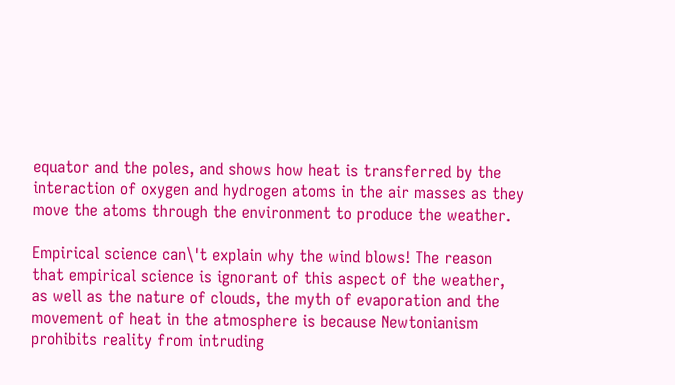equator and the poles, and shows how heat is transferred by the interaction of oxygen and hydrogen atoms in the air masses as they move the atoms through the environment to produce the weather.

Empirical science can\'t explain why the wind blows! The reason that empirical science is ignorant of this aspect of the weather, as well as the nature of clouds, the myth of evaporation and the movement of heat in the atmosphere is because Newtonianism prohibits reality from intruding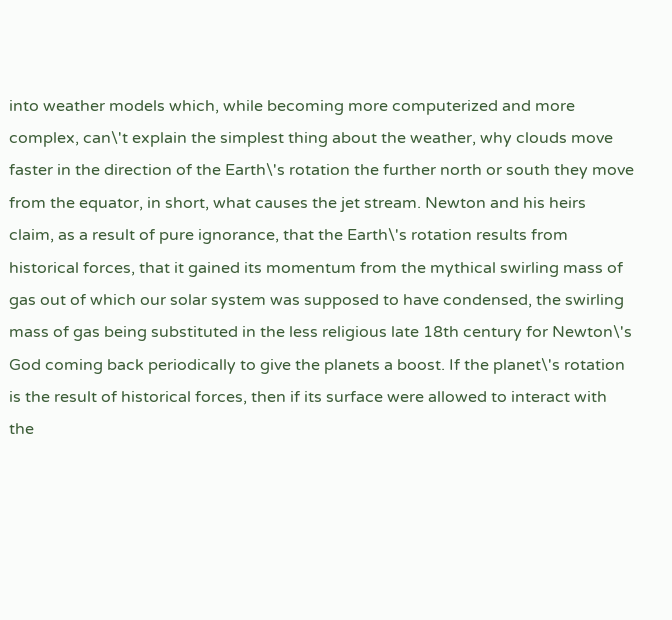into weather models which, while becoming more computerized and more complex, can\'t explain the simplest thing about the weather, why clouds move faster in the direction of the Earth\'s rotation the further north or south they move from the equator, in short, what causes the jet stream. Newton and his heirs claim, as a result of pure ignorance, that the Earth\'s rotation results from historical forces, that it gained its momentum from the mythical swirling mass of gas out of which our solar system was supposed to have condensed, the swirling mass of gas being substituted in the less religious late 18th century for Newton\'s God coming back periodically to give the planets a boost. If the planet\'s rotation is the result of historical forces, then if its surface were allowed to interact with the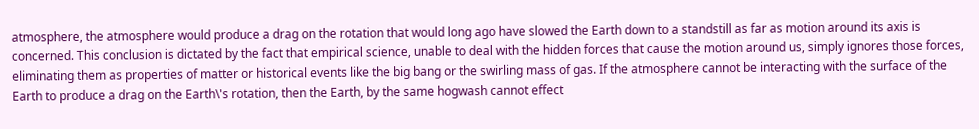atmosphere, the atmosphere would produce a drag on the rotation that would long ago have slowed the Earth down to a standstill as far as motion around its axis is concerned. This conclusion is dictated by the fact that empirical science, unable to deal with the hidden forces that cause the motion around us, simply ignores those forces, eliminating them as properties of matter or historical events like the big bang or the swirling mass of gas. If the atmosphere cannot be interacting with the surface of the Earth to produce a drag on the Earth\'s rotation, then the Earth, by the same hogwash cannot effect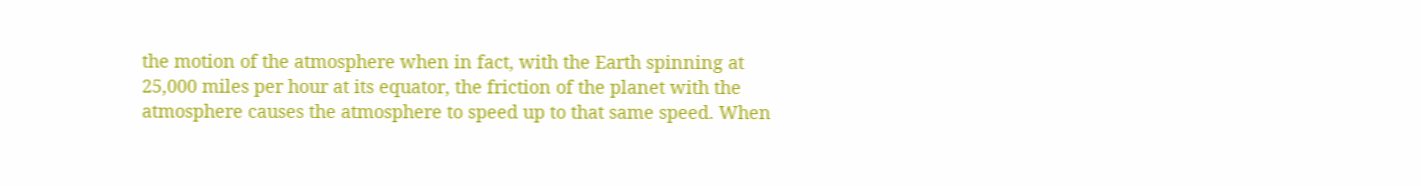the motion of the atmosphere when in fact, with the Earth spinning at 25,000 miles per hour at its equator, the friction of the planet with the atmosphere causes the atmosphere to speed up to that same speed. When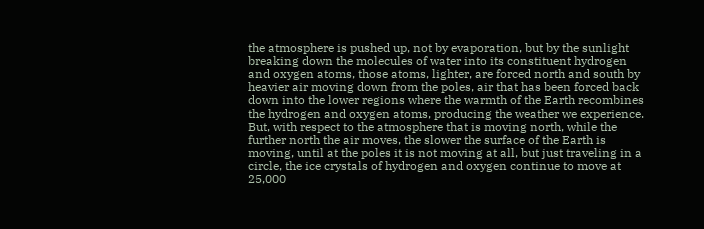the atmosphere is pushed up, not by evaporation, but by the sunlight breaking down the molecules of water into its constituent hydrogen and oxygen atoms, those atoms, lighter, are forced north and south by heavier air moving down from the poles, air that has been forced back down into the lower regions where the warmth of the Earth recombines the hydrogen and oxygen atoms, producing the weather we experience. But, with respect to the atmosphere that is moving north, while the further north the air moves, the slower the surface of the Earth is moving, until at the poles it is not moving at all, but just traveling in a circle, the ice crystals of hydrogen and oxygen continue to move at 25,000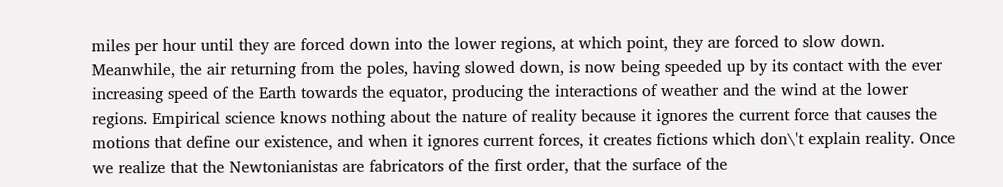miles per hour until they are forced down into the lower regions, at which point, they are forced to slow down. Meanwhile, the air returning from the poles, having slowed down, is now being speeded up by its contact with the ever increasing speed of the Earth towards the equator, producing the interactions of weather and the wind at the lower regions. Empirical science knows nothing about the nature of reality because it ignores the current force that causes the motions that define our existence, and when it ignores current forces, it creates fictions which don\'t explain reality. Once we realize that the Newtonianistas are fabricators of the first order, that the surface of the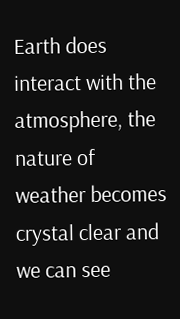Earth does interact with the atmosphere, the nature of weather becomes crystal clear and we can see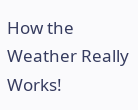How the Weather Really Works!